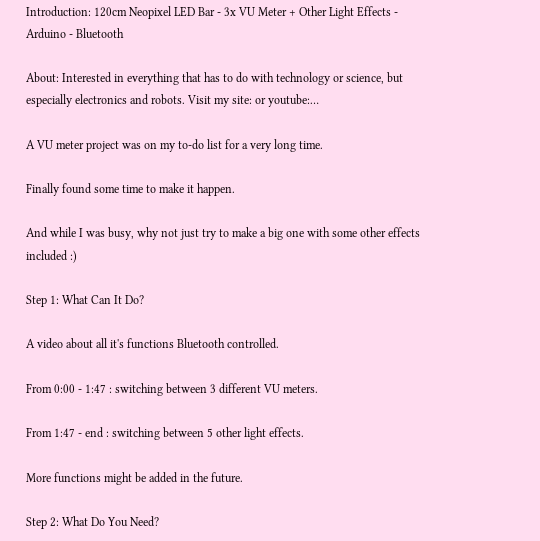Introduction: 120cm Neopixel LED Bar - 3x VU Meter + Other Light Effects - Arduino - Bluetooth

About: Interested in everything that has to do with technology or science, but especially electronics and robots. Visit my site: or youtube:…

A VU meter project was on my to-do list for a very long time.

Finally found some time to make it happen.

And while I was busy, why not just try to make a big one with some other effects included :)

Step 1: What Can It Do?

A video about all it's functions Bluetooth controlled.

From 0:00 - 1:47 : switching between 3 different VU meters.

From 1:47 - end : switching between 5 other light effects.

More functions might be added in the future.

Step 2: What Do You Need?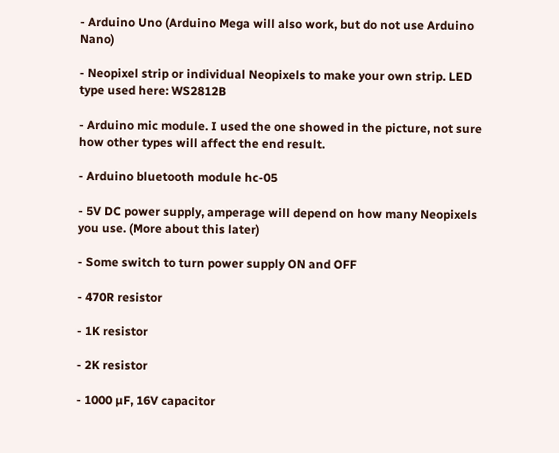- Arduino Uno (Arduino Mega will also work, but do not use Arduino Nano)

- Neopixel strip or individual Neopixels to make your own strip. LED type used here: WS2812B

- Arduino mic module. I used the one showed in the picture, not sure how other types will affect the end result.

- Arduino bluetooth module hc-05

- 5V DC power supply, amperage will depend on how many Neopixels you use. (More about this later)

- Some switch to turn power supply ON and OFF

- 470R resistor

- 1K resistor

- 2K resistor

- 1000 µF, 16V capacitor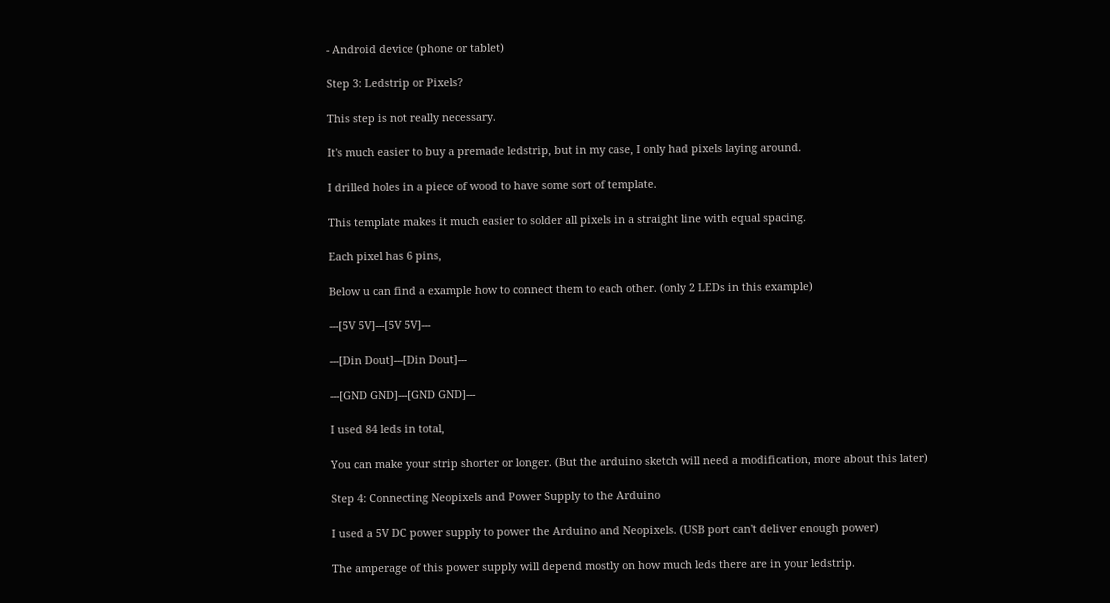- Android device (phone or tablet)

Step 3: Ledstrip or Pixels?

This step is not really necessary.

It's much easier to buy a premade ledstrip, but in my case, I only had pixels laying around.

I drilled holes in a piece of wood to have some sort of template.

This template makes it much easier to solder all pixels in a straight line with equal spacing.

Each pixel has 6 pins,

Below u can find a example how to connect them to each other. (only 2 LEDs in this example)

---[5V 5V]---[5V 5V]---

---[Din Dout]---[Din Dout]---

---[GND GND]---[GND GND]---

I used 84 leds in total,

You can make your strip shorter or longer. (But the arduino sketch will need a modification, more about this later)

Step 4: Connecting Neopixels and Power Supply to the Arduino

I used a 5V DC power supply to power the Arduino and Neopixels. (USB port can't deliver enough power)

The amperage of this power supply will depend mostly on how much leds there are in your ledstrip.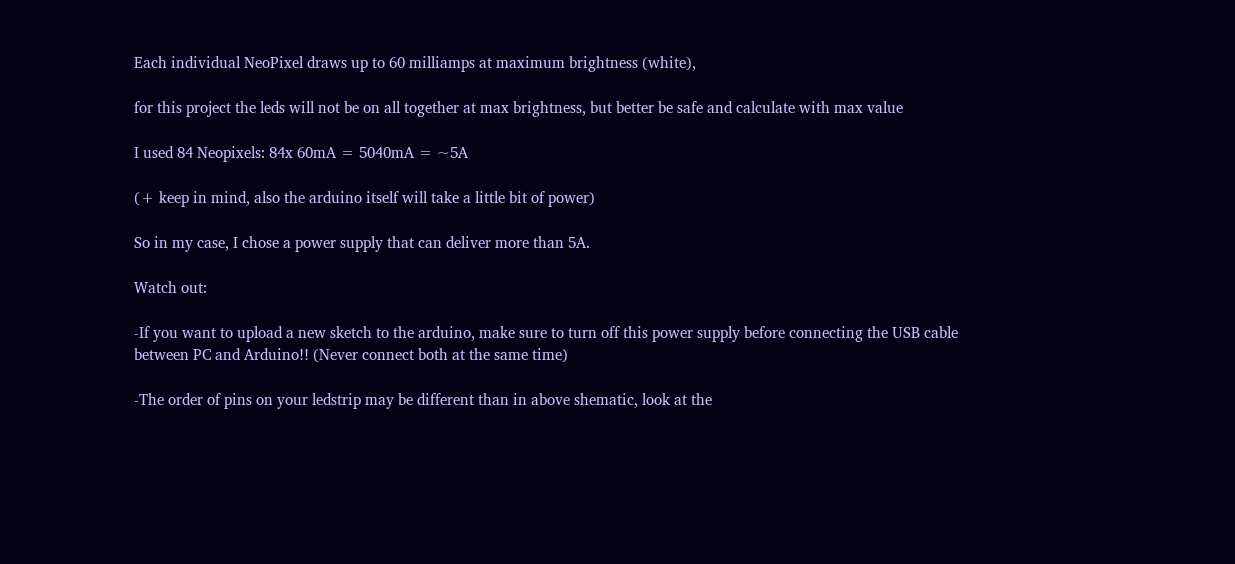Each individual NeoPixel draws up to 60 milliamps at maximum brightness (white),

for this project the leds will not be on all together at max brightness, but better be safe and calculate with max value

I used 84 Neopixels: 84x 60mA = 5040mA = ~5A

(+ keep in mind, also the arduino itself will take a little bit of power)

So in my case, I chose a power supply that can deliver more than 5A.

Watch out:

-If you want to upload a new sketch to the arduino, make sure to turn off this power supply before connecting the USB cable between PC and Arduino!! (Never connect both at the same time)

-The order of pins on your ledstrip may be different than in above shematic, look at the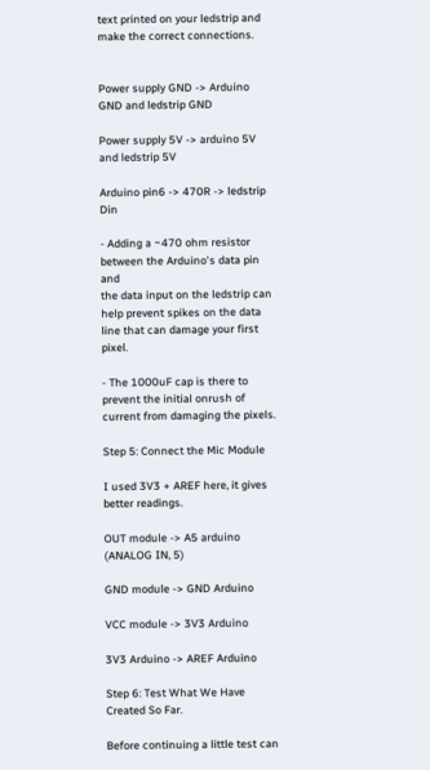text printed on your ledstrip and make the correct connections.


Power supply GND -> Arduino GND and ledstrip GND

Power supply 5V -> arduino 5V and ledstrip 5V

Arduino pin6 -> 470R -> ledstrip Din

- Adding a ~470 ohm resistor between the Arduino's data pin and
the data input on the ledstrip can help prevent spikes on the data line that can damage your first pixel.

- The 1000uF cap is there to prevent the initial onrush of current from damaging the pixels.

Step 5: Connect the Mic Module

I used 3V3 + AREF here, it gives better readings.

OUT module -> A5 arduino (ANALOG IN, 5)

GND module -> GND Arduino

VCC module -> 3V3 Arduino

3V3 Arduino -> AREF Arduino

Step 6: Test What We Have Created So Far.

Before continuing a little test can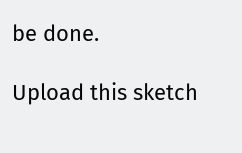be done.

Upload this sketch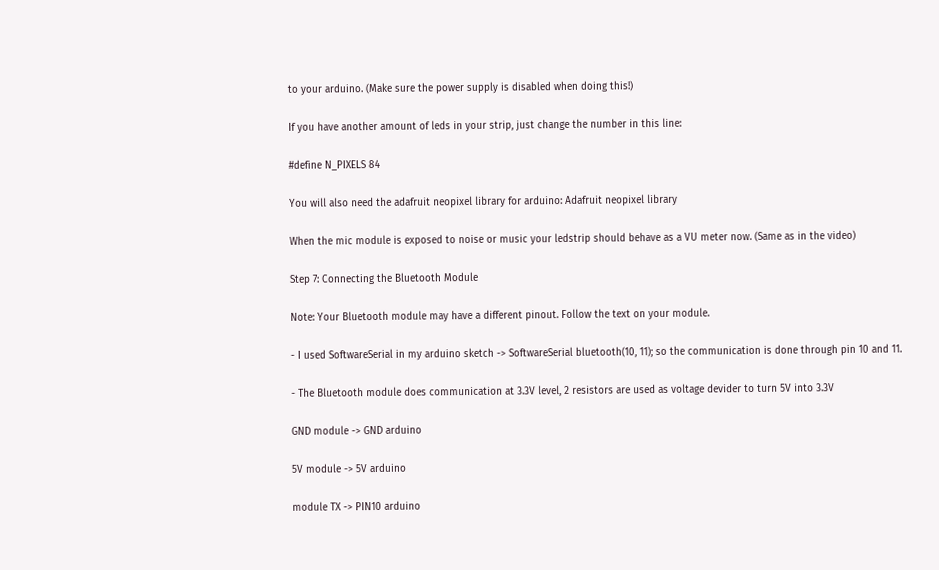to your arduino. (Make sure the power supply is disabled when doing this!)

If you have another amount of leds in your strip, just change the number in this line:

#define N_PIXELS 84

You will also need the adafruit neopixel library for arduino: Adafruit neopixel library

When the mic module is exposed to noise or music your ledstrip should behave as a VU meter now. (Same as in the video)

Step 7: Connecting the Bluetooth Module

Note: Your Bluetooth module may have a different pinout. Follow the text on your module.

- I used SoftwareSerial in my arduino sketch -> SoftwareSerial bluetooth(10, 11); so the communication is done through pin 10 and 11.

- The Bluetooth module does communication at 3.3V level, 2 resistors are used as voltage devider to turn 5V into 3.3V

GND module -> GND arduino

5V module -> 5V arduino

module TX -> PIN10 arduino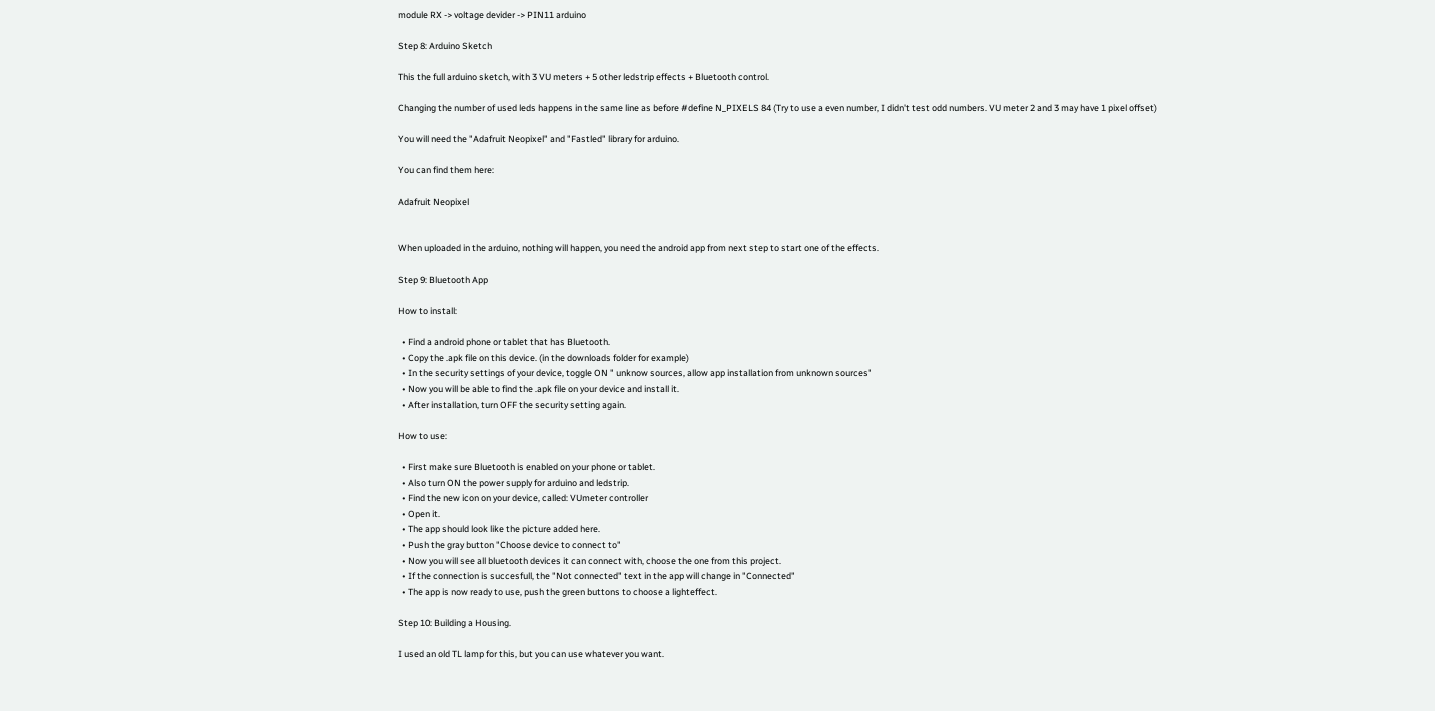module RX -> voltage devider -> PIN11 arduino

Step 8: Arduino Sketch

This the full arduino sketch, with 3 VU meters + 5 other ledstrip effects + Bluetooth control.

Changing the number of used leds happens in the same line as before #define N_PIXELS 84 (Try to use a even number, I didn't test odd numbers. VU meter 2 and 3 may have 1 pixel offset)

You will need the "Adafruit Neopixel" and "Fastled" library for arduino.

You can find them here:

Adafruit Neopixel


When uploaded in the arduino, nothing will happen, you need the android app from next step to start one of the effects.

Step 9: Bluetooth App

How to install:

  • Find a android phone or tablet that has Bluetooth.
  • Copy the .apk file on this device. (in the downloads folder for example)
  • In the security settings of your device, toggle ON " unknow sources, allow app installation from unknown sources"
  • Now you will be able to find the .apk file on your device and install it.
  • After installation, turn OFF the security setting again.

How to use:

  • First make sure Bluetooth is enabled on your phone or tablet.
  • Also turn ON the power supply for arduino and ledstrip.
  • Find the new icon on your device, called: VUmeter controller
  • Open it.
  • The app should look like the picture added here.
  • Push the gray button "Choose device to connect to"
  • Now you will see all bluetooth devices it can connect with, choose the one from this project.
  • If the connection is succesfull, the "Not connected" text in the app will change in "Connected"
  • The app is now ready to use, push the green buttons to choose a lighteffect.

Step 10: Building a Housing.

I used an old TL lamp for this, but you can use whatever you want.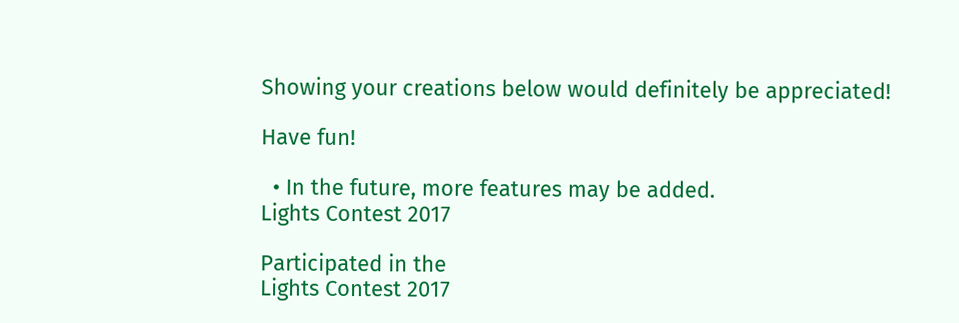Showing your creations below would definitely be appreciated!

Have fun!

  • In the future, more features may be added.
Lights Contest 2017

Participated in the
Lights Contest 2017